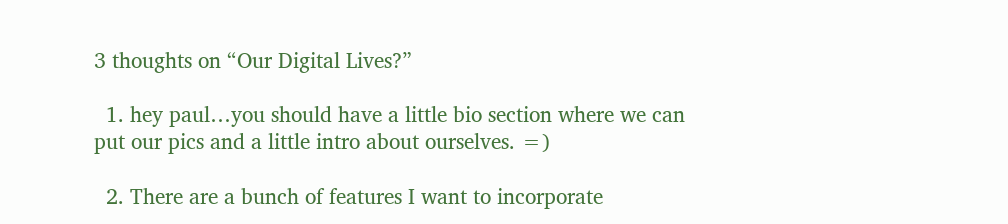3 thoughts on “Our Digital Lives?”

  1. hey paul…you should have a little bio section where we can put our pics and a little intro about ourselves. =)

  2. There are a bunch of features I want to incorporate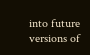into future versions of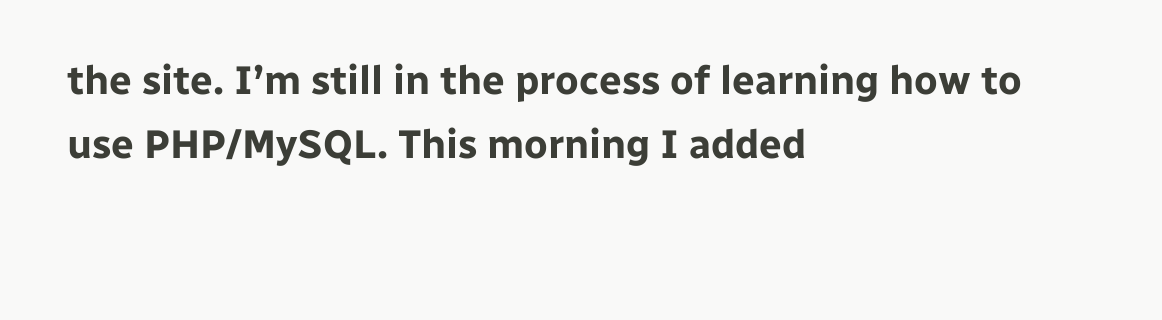the site. I’m still in the process of learning how to use PHP/MySQL. This morning I added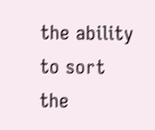the ability to sort the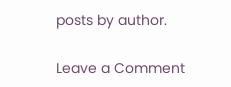posts by author.

Leave a Comment